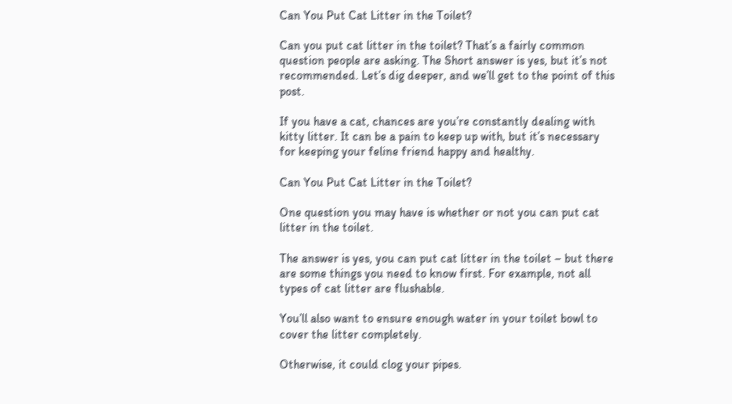Can You Put Cat Litter in the Toilet?

Can you put cat litter in the toilet? That’s a fairly common question people are asking. The Short answer is yes, but it’s not recommended. Let’s dig deeper, and we’ll get to the point of this post.

If you have a cat, chances are you’re constantly dealing with kitty litter. It can be a pain to keep up with, but it’s necessary for keeping your feline friend happy and healthy.

Can You Put Cat Litter in the Toilet?

One question you may have is whether or not you can put cat litter in the toilet.

The answer is yes, you can put cat litter in the toilet – but there are some things you need to know first. For example, not all types of cat litter are flushable.

You’ll also want to ensure enough water in your toilet bowl to cover the litter completely.

Otherwise, it could clog your pipes.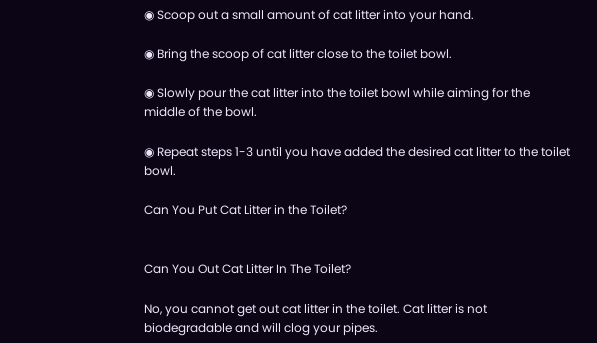◉ Scoop out a small amount of cat litter into your hand.

◉ Bring the scoop of cat litter close to the toilet bowl.

◉ Slowly pour the cat litter into the toilet bowl while aiming for the middle of the bowl.

◉ Repeat steps 1-3 until you have added the desired cat litter to the toilet bowl.

Can You Put Cat Litter in the Toilet?


Can You Out Cat Litter In The Toilet?

No, you cannot get out cat litter in the toilet. Cat litter is not biodegradable and will clog your pipes.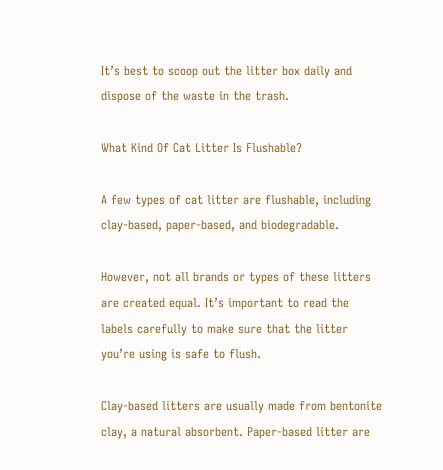It’s best to scoop out the litter box daily and dispose of the waste in the trash.

What Kind Of Cat Litter Is Flushable?

A few types of cat litter are flushable, including clay-based, paper-based, and biodegradable.

However, not all brands or types of these litters are created equal. It’s important to read the labels carefully to make sure that the litter you’re using is safe to flush.

Clay-based litters are usually made from bentonite clay, a natural absorbent. Paper-based litter are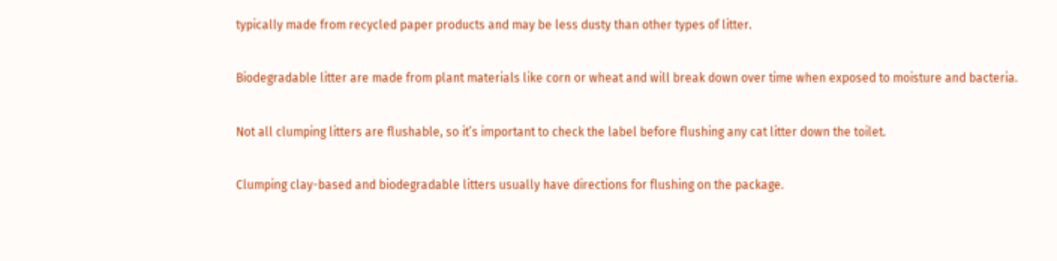typically made from recycled paper products and may be less dusty than other types of litter.

Biodegradable litter are made from plant materials like corn or wheat and will break down over time when exposed to moisture and bacteria.

Not all clumping litters are flushable, so it’s important to check the label before flushing any cat litter down the toilet.

Clumping clay-based and biodegradable litters usually have directions for flushing on the package.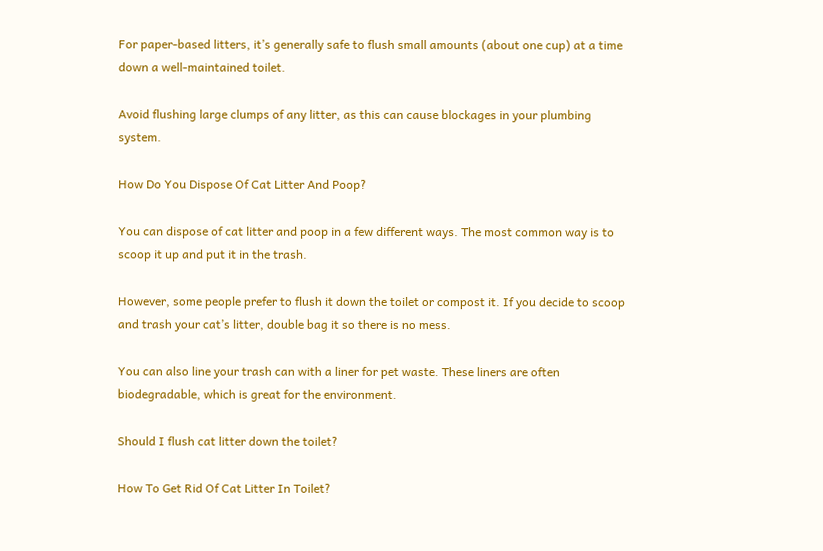For paper-based litters, it’s generally safe to flush small amounts (about one cup) at a time down a well-maintained toilet.

Avoid flushing large clumps of any litter, as this can cause blockages in your plumbing system.

How Do You Dispose Of Cat Litter And Poop?

You can dispose of cat litter and poop in a few different ways. The most common way is to scoop it up and put it in the trash.

However, some people prefer to flush it down the toilet or compost it. If you decide to scoop and trash your cat’s litter, double bag it so there is no mess.

You can also line your trash can with a liner for pet waste. These liners are often biodegradable, which is great for the environment.

Should I flush cat litter down the toilet?

How To Get Rid Of Cat Litter In Toilet?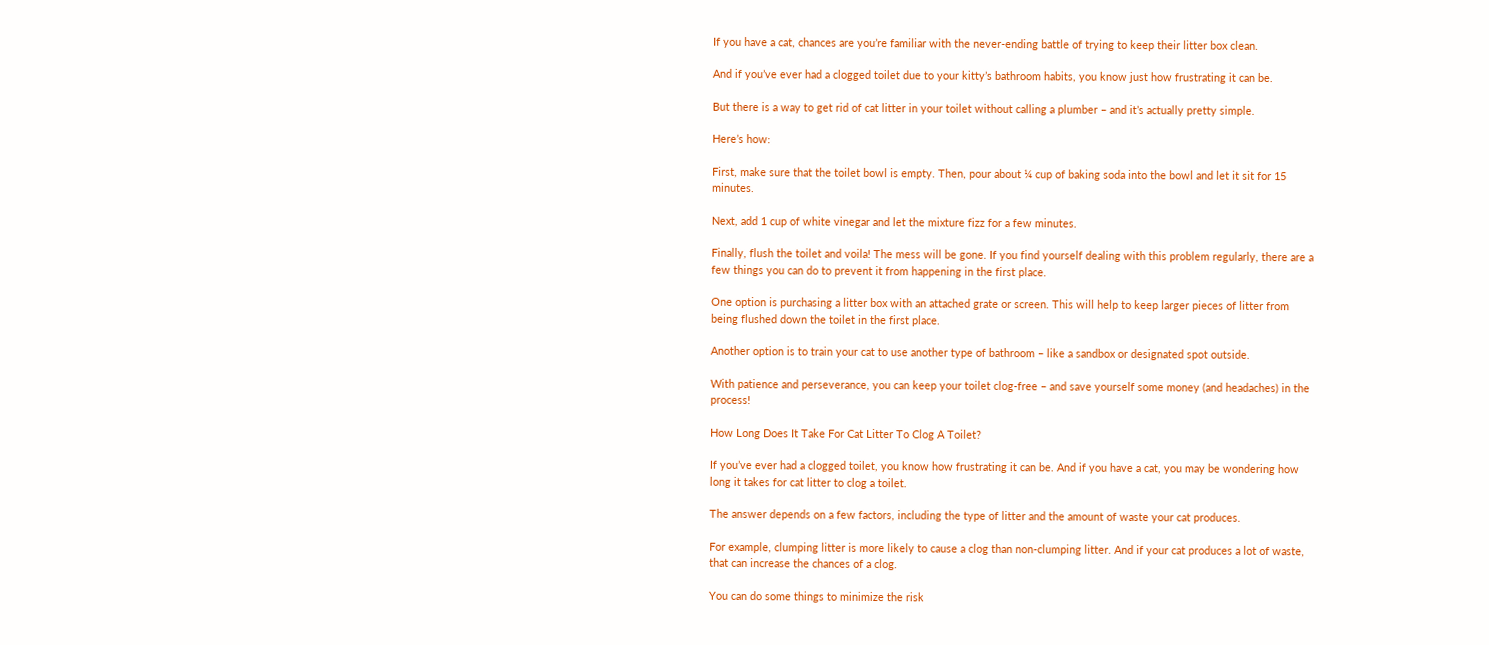If you have a cat, chances are you’re familiar with the never-ending battle of trying to keep their litter box clean.

And if you’ve ever had a clogged toilet due to your kitty’s bathroom habits, you know just how frustrating it can be.

But there is a way to get rid of cat litter in your toilet without calling a plumber – and it’s actually pretty simple.

Here’s how:

First, make sure that the toilet bowl is empty. Then, pour about ¼ cup of baking soda into the bowl and let it sit for 15 minutes.

Next, add 1 cup of white vinegar and let the mixture fizz for a few minutes.

Finally, flush the toilet and voila! The mess will be gone. If you find yourself dealing with this problem regularly, there are a few things you can do to prevent it from happening in the first place.

One option is purchasing a litter box with an attached grate or screen. This will help to keep larger pieces of litter from being flushed down the toilet in the first place.

Another option is to train your cat to use another type of bathroom – like a sandbox or designated spot outside.

With patience and perseverance, you can keep your toilet clog-free – and save yourself some money (and headaches) in the process!

How Long Does It Take For Cat Litter To Clog A Toilet?

If you’ve ever had a clogged toilet, you know how frustrating it can be. And if you have a cat, you may be wondering how long it takes for cat litter to clog a toilet.

The answer depends on a few factors, including the type of litter and the amount of waste your cat produces.

For example, clumping litter is more likely to cause a clog than non-clumping litter. And if your cat produces a lot of waste, that can increase the chances of a clog.

You can do some things to minimize the risk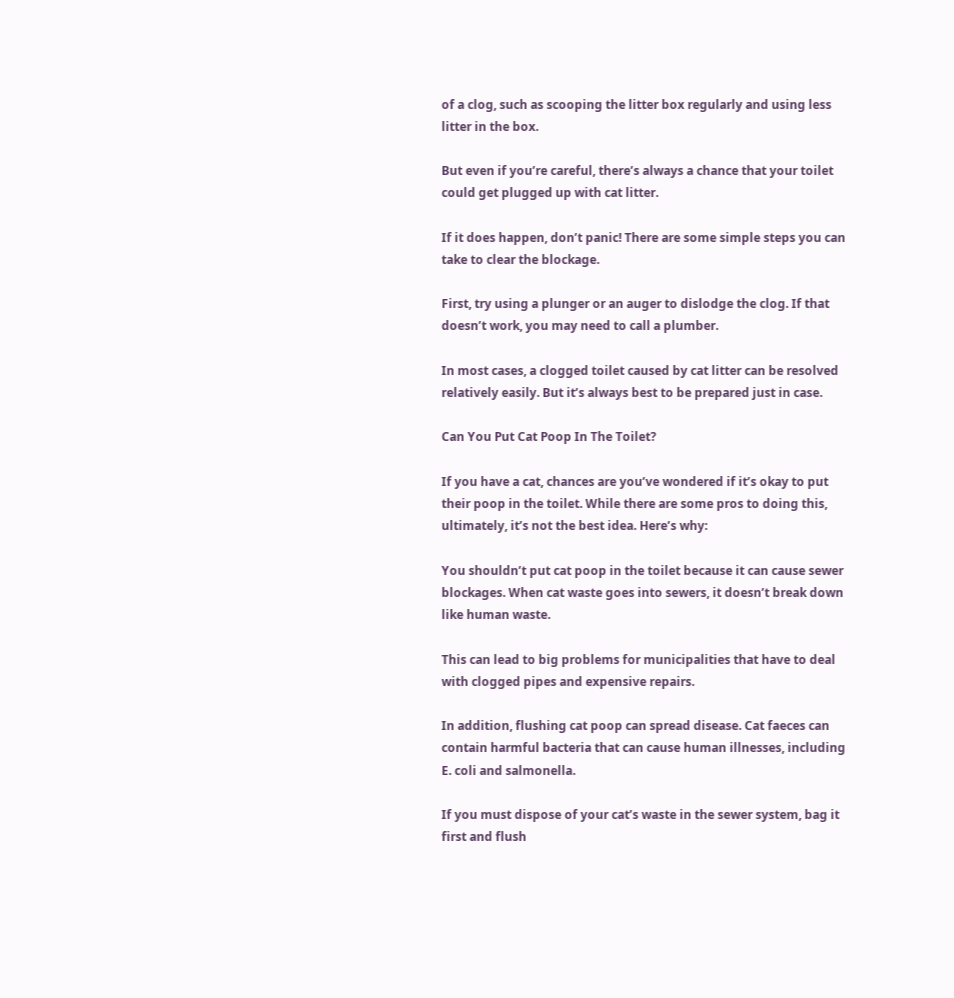of a clog, such as scooping the litter box regularly and using less litter in the box.

But even if you’re careful, there’s always a chance that your toilet could get plugged up with cat litter.

If it does happen, don’t panic! There are some simple steps you can take to clear the blockage.

First, try using a plunger or an auger to dislodge the clog. If that doesn’t work, you may need to call a plumber.

In most cases, a clogged toilet caused by cat litter can be resolved relatively easily. But it’s always best to be prepared just in case.

Can You Put Cat Poop In The Toilet?

If you have a cat, chances are you’ve wondered if it’s okay to put their poop in the toilet. While there are some pros to doing this, ultimately, it’s not the best idea. Here’s why:

You shouldn’t put cat poop in the toilet because it can cause sewer blockages. When cat waste goes into sewers, it doesn’t break down like human waste.

This can lead to big problems for municipalities that have to deal with clogged pipes and expensive repairs.

In addition, flushing cat poop can spread disease. Cat faeces can contain harmful bacteria that can cause human illnesses, including E. coli and salmonella.

If you must dispose of your cat’s waste in the sewer system, bag it first and flush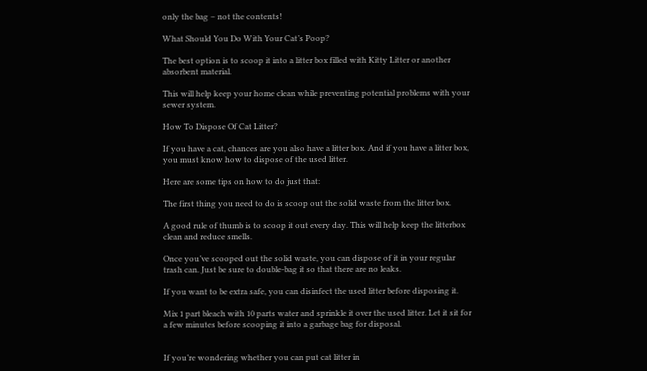only the bag – not the contents!

What Should You Do With Your Cat’s Poop?

The best option is to scoop it into a litter box filled with Kitty Litter or another absorbent material.

This will help keep your home clean while preventing potential problems with your sewer system.

How To Dispose Of Cat Litter?

If you have a cat, chances are you also have a litter box. And if you have a litter box, you must know how to dispose of the used litter.

Here are some tips on how to do just that:

The first thing you need to do is scoop out the solid waste from the litter box.

A good rule of thumb is to scoop it out every day. This will help keep the litterbox clean and reduce smells.

Once you’ve scooped out the solid waste, you can dispose of it in your regular trash can. Just be sure to double-bag it so that there are no leaks.

If you want to be extra safe, you can disinfect the used litter before disposing it.

Mix 1 part bleach with 10 parts water and sprinkle it over the used litter. Let it sit for a few minutes before scooping it into a garbage bag for disposal.


If you’re wondering whether you can put cat litter in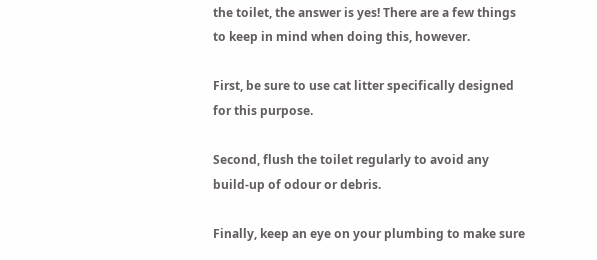the toilet, the answer is yes! There are a few things to keep in mind when doing this, however.

First, be sure to use cat litter specifically designed for this purpose.

Second, flush the toilet regularly to avoid any build-up of odour or debris.

Finally, keep an eye on your plumbing to make sure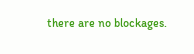there are no blockages.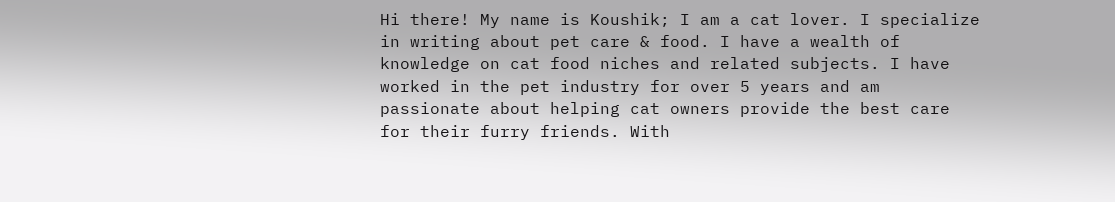Hi there! My name is Koushik; I am a cat lover. I specialize in writing about pet care & food. I have a wealth of knowledge on cat food niches and related subjects. I have worked in the pet industry for over 5 years and am passionate about helping cat owners provide the best care for their furry friends. With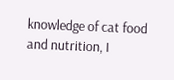knowledge of cat food and nutrition, I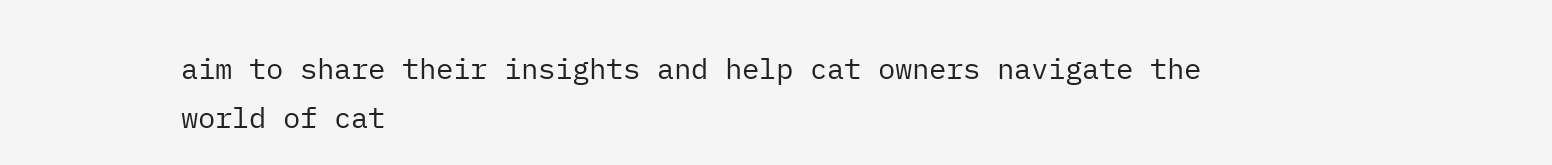aim to share their insights and help cat owners navigate the world of cat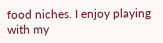food niches. I enjoy playing with my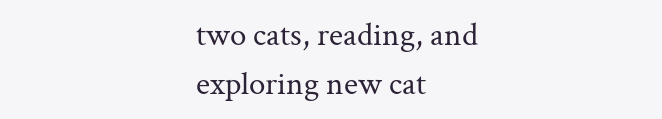two cats, reading, and exploring new cat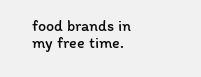food brands in my free time.